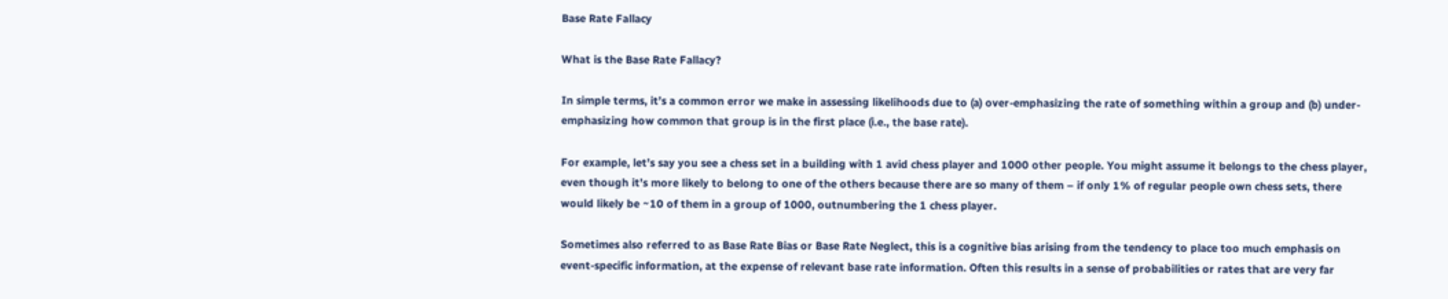Base Rate Fallacy

What is the Base Rate Fallacy?

In simple terms, it’s a common error we make in assessing likelihoods due to (a) over-emphasizing the rate of something within a group and (b) under-emphasizing how common that group is in the first place (i.e., the base rate).

For example, let’s say you see a chess set in a building with 1 avid chess player and 1000 other people. You might assume it belongs to the chess player, even though it’s more likely to belong to one of the others because there are so many of them – if only 1% of regular people own chess sets, there would likely be ~10 of them in a group of 1000, outnumbering the 1 chess player.

Sometimes also referred to as Base Rate Bias or Base Rate Neglect, this is a cognitive bias arising from the tendency to place too much emphasis on event-specific information, at the expense of relevant base rate information. Often this results in a sense of probabilities or rates that are very far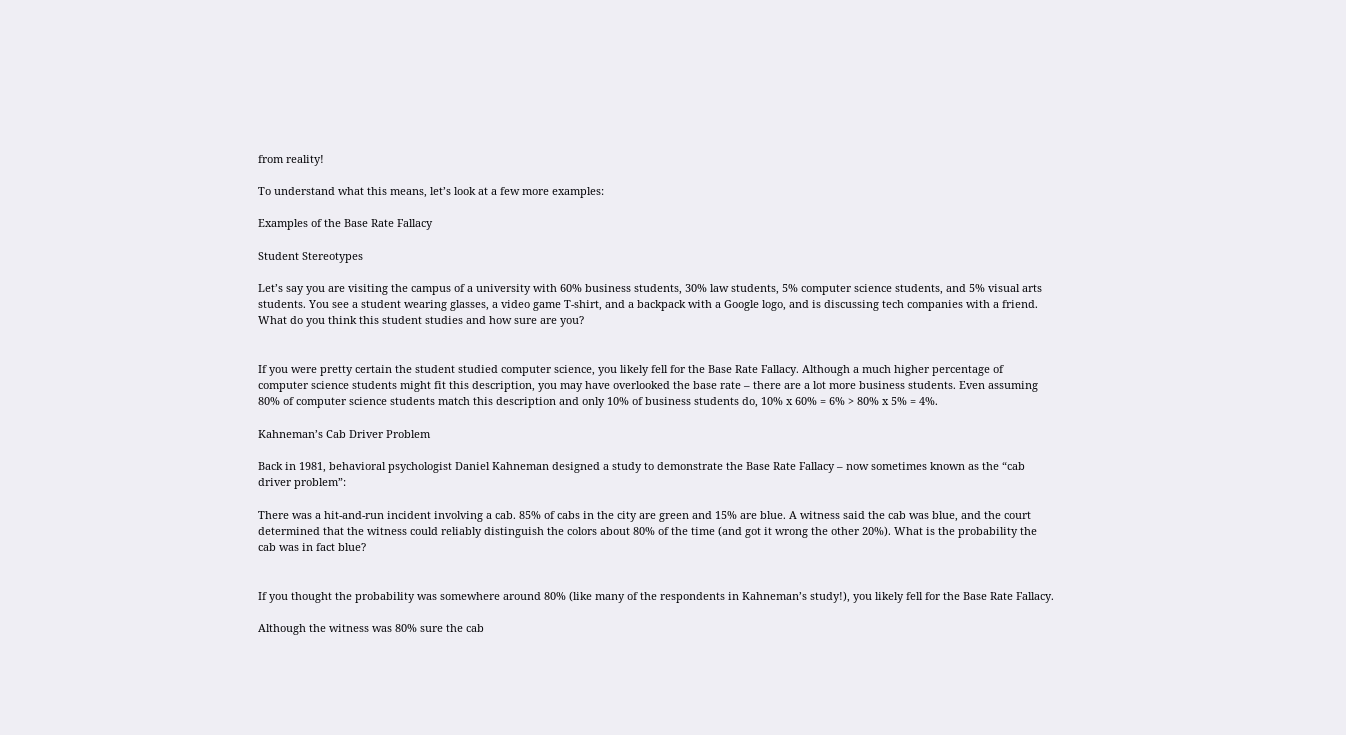from reality!

To understand what this means, let’s look at a few more examples:

Examples of the Base Rate Fallacy

Student Stereotypes

Let’s say you are visiting the campus of a university with 60% business students, 30% law students, 5% computer science students, and 5% visual arts students. You see a student wearing glasses, a video game T-shirt, and a backpack with a Google logo, and is discussing tech companies with a friend. What do you think this student studies and how sure are you?


If you were pretty certain the student studied computer science, you likely fell for the Base Rate Fallacy. Although a much higher percentage of computer science students might fit this description, you may have overlooked the base rate – there are a lot more business students. Even assuming 80% of computer science students match this description and only 10% of business students do, 10% x 60% = 6% > 80% x 5% = 4%.

Kahneman’s Cab Driver Problem

Back in 1981, behavioral psychologist Daniel Kahneman designed a study to demonstrate the Base Rate Fallacy – now sometimes known as the “cab driver problem”:

There was a hit-and-run incident involving a cab. 85% of cabs in the city are green and 15% are blue. A witness said the cab was blue, and the court determined that the witness could reliably distinguish the colors about 80% of the time (and got it wrong the other 20%). What is the probability the cab was in fact blue?


If you thought the probability was somewhere around 80% (like many of the respondents in Kahneman’s study!), you likely fell for the Base Rate Fallacy.

Although the witness was 80% sure the cab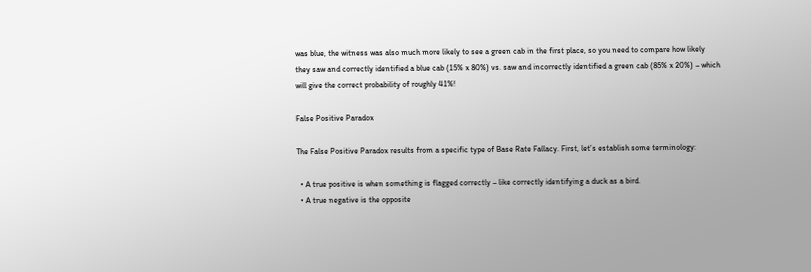was blue, the witness was also much more likely to see a green cab in the first place, so you need to compare how likely they saw and correctly identified a blue cab (15% x 80%) vs. saw and incorrectly identified a green cab (85% x 20%) – which will give the correct probability of roughly 41%!

False Positive Paradox

The False Positive Paradox results from a specific type of Base Rate Fallacy. First, let’s establish some terminology:

  • A true positive is when something is flagged correctly – like correctly identifying a duck as a bird.
  • A true negative is the opposite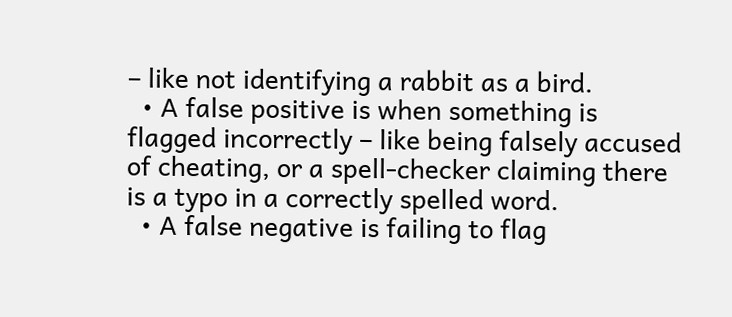– like not identifying a rabbit as a bird.
  • A false positive is when something is flagged incorrectly – like being falsely accused of cheating, or a spell-checker claiming there is a typo in a correctly spelled word.
  • A false negative is failing to flag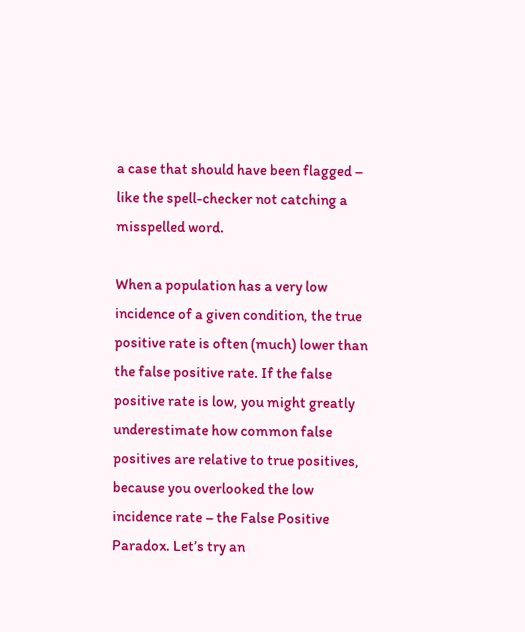a case that should have been flagged – like the spell-checker not catching a misspelled word.

When a population has a very low incidence of a given condition, the true positive rate is often (much) lower than the false positive rate. If the false positive rate is low, you might greatly underestimate how common false positives are relative to true positives, because you overlooked the low incidence rate – the False Positive Paradox. Let’s try an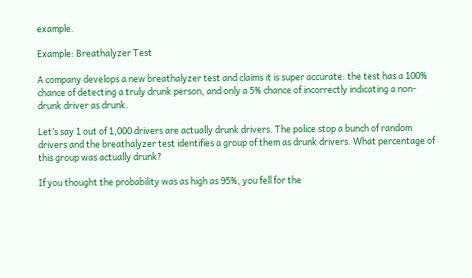example.

Example: Breathalyzer Test

A company develops a new breathalyzer test and claims it is super accurate: the test has a 100% chance of detecting a truly drunk person, and only a 5% chance of incorrectly indicating a non-drunk driver as drunk.

Let’s say 1 out of 1,000 drivers are actually drunk drivers. The police stop a bunch of random drivers and the breathalyzer test identifies a group of them as drunk drivers. What percentage of this group was actually drunk?

If you thought the probability was as high as 95%, you fell for the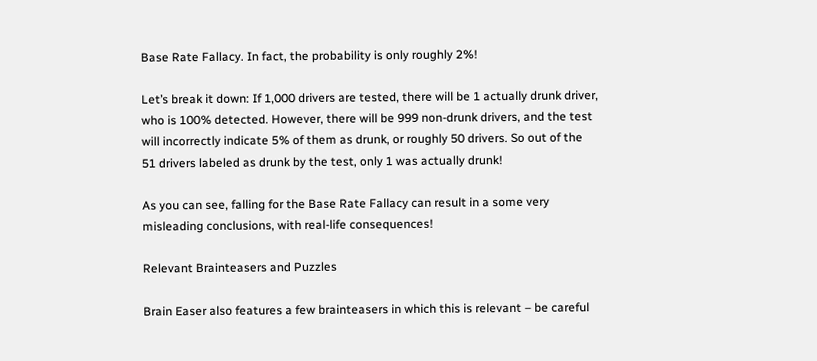Base Rate Fallacy. In fact, the probability is only roughly 2%!

Let’s break it down: If 1,000 drivers are tested, there will be 1 actually drunk driver, who is 100% detected. However, there will be 999 non-drunk drivers, and the test will incorrectly indicate 5% of them as drunk, or roughly 50 drivers. So out of the 51 drivers labeled as drunk by the test, only 1 was actually drunk!

As you can see, falling for the Base Rate Fallacy can result in a some very misleading conclusions, with real-life consequences!

Relevant Brainteasers and Puzzles

Brain Easer also features a few brainteasers in which this is relevant – be careful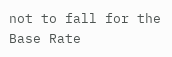not to fall for the Base Rate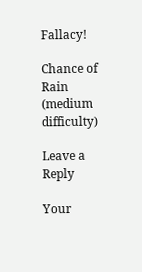Fallacy!

Chance of Rain (medium difficulty)

Leave a Reply

Your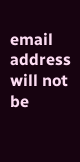email address will not be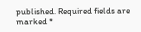published. Required fields are marked *